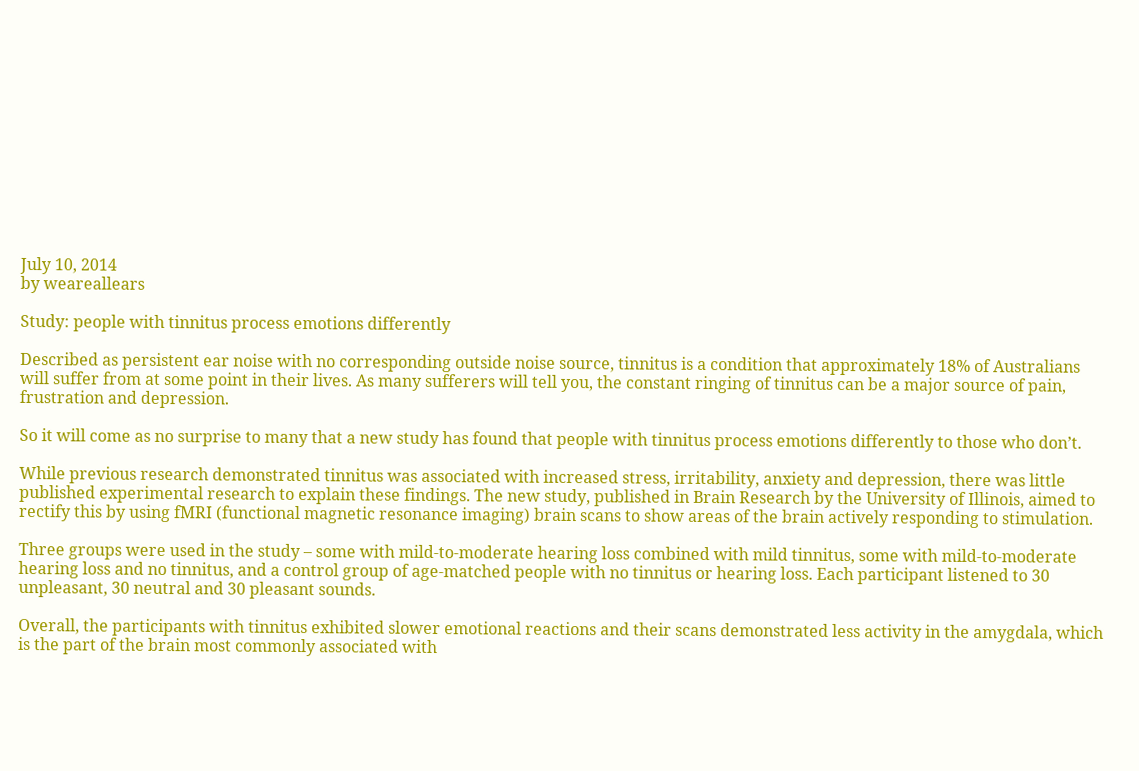July 10, 2014
by weareallears

Study: people with tinnitus process emotions differently

Described as persistent ear noise with no corresponding outside noise source, tinnitus is a condition that approximately 18% of Australians will suffer from at some point in their lives. As many sufferers will tell you, the constant ringing of tinnitus can be a major source of pain, frustration and depression.

So it will come as no surprise to many that a new study has found that people with tinnitus process emotions differently to those who don’t.

While previous research demonstrated tinnitus was associated with increased stress, irritability, anxiety and depression, there was little published experimental research to explain these findings. The new study, published in Brain Research by the University of Illinois, aimed to rectify this by using fMRI (functional magnetic resonance imaging) brain scans to show areas of the brain actively responding to stimulation.

Three groups were used in the study – some with mild-to-moderate hearing loss combined with mild tinnitus, some with mild-to-moderate hearing loss and no tinnitus, and a control group of age-matched people with no tinnitus or hearing loss. Each participant listened to 30 unpleasant, 30 neutral and 30 pleasant sounds.

Overall, the participants with tinnitus exhibited slower emotional reactions and their scans demonstrated less activity in the amygdala, which is the part of the brain most commonly associated with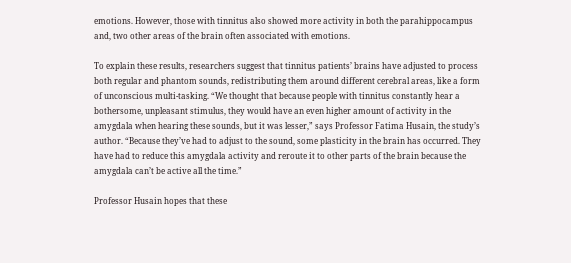emotions. However, those with tinnitus also showed more activity in both the parahippocampus and, two other areas of the brain often associated with emotions.

To explain these results, researchers suggest that tinnitus patients’ brains have adjusted to process both regular and phantom sounds, redistributing them around different cerebral areas, like a form of unconscious multi-tasking. “We thought that because people with tinnitus constantly hear a bothersome, unpleasant stimulus, they would have an even higher amount of activity in the amygdala when hearing these sounds, but it was lesser,” says Professor Fatima Husain, the study’s author. “Because they’ve had to adjust to the sound, some plasticity in the brain has occurred. They have had to reduce this amygdala activity and reroute it to other parts of the brain because the amygdala can’t be active all the time.”

Professor Husain hopes that these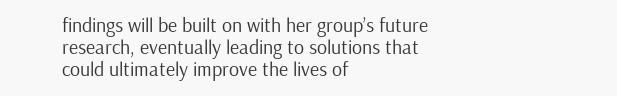findings will be built on with her group’s future research, eventually leading to solutions that could ultimately improve the lives of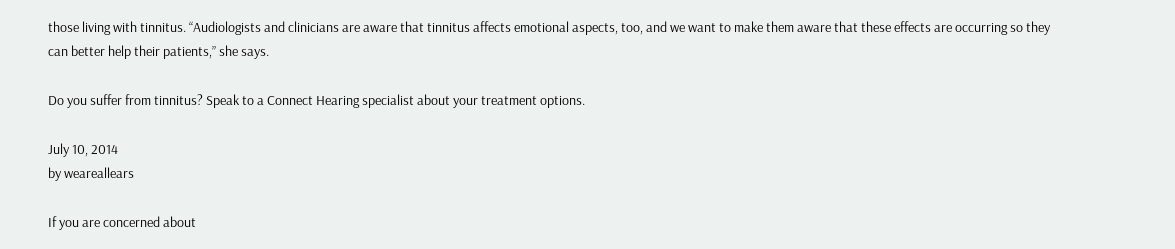those living with tinnitus. “Audiologists and clinicians are aware that tinnitus affects emotional aspects, too, and we want to make them aware that these effects are occurring so they can better help their patients,” she says.

Do you suffer from tinnitus? Speak to a Connect Hearing specialist about your treatment options.

July 10, 2014
by weareallears

If you are concerned about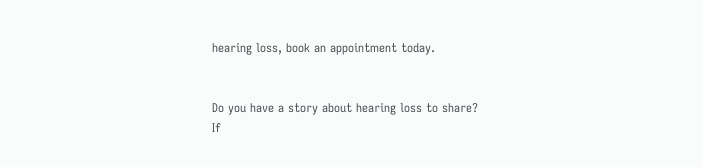hearing loss, book an appointment today.


Do you have a story about hearing loss to share?
If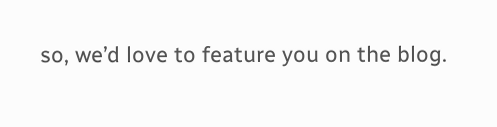so, we’d love to feature you on the blog.